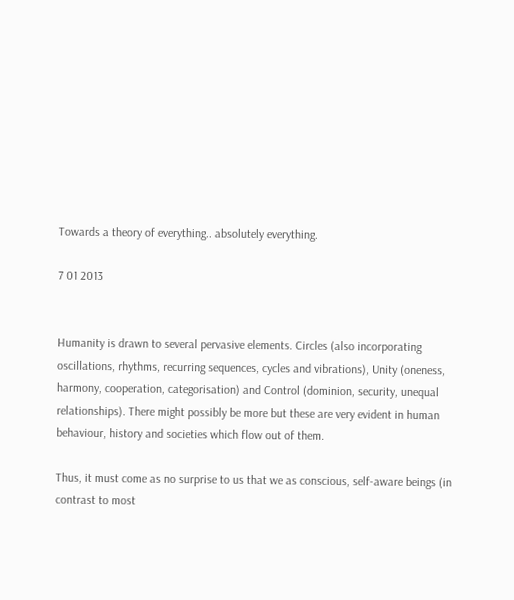Towards a theory of everything.. absolutely everything.

7 01 2013


Humanity is drawn to several pervasive elements. Circles (also incorporating oscillations, rhythms, recurring sequences, cycles and vibrations), Unity (oneness, harmony, cooperation, categorisation) and Control (dominion, security, unequal relationships). There might possibly be more but these are very evident in human behaviour, history and societies which flow out of them.

Thus, it must come as no surprise to us that we as conscious, self-aware beings (in contrast to most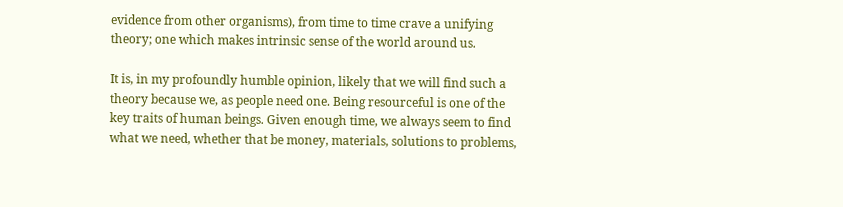evidence from other organisms), from time to time crave a unifying theory; one which makes intrinsic sense of the world around us.

It is, in my profoundly humble opinion, likely that we will find such a theory because we, as people need one. Being resourceful is one of the key traits of human beings. Given enough time, we always seem to find what we need, whether that be money, materials, solutions to problems,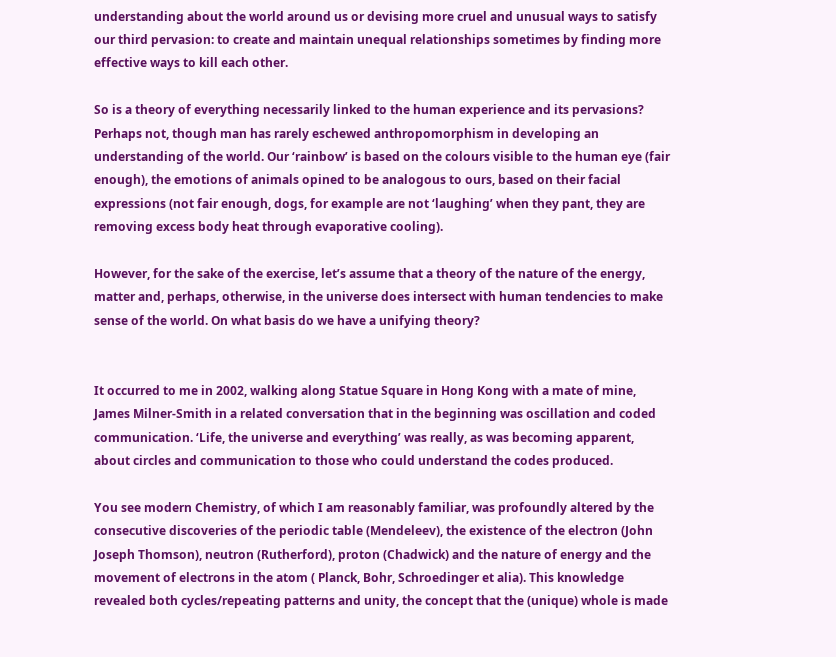understanding about the world around us or devising more cruel and unusual ways to satisfy our third pervasion: to create and maintain unequal relationships sometimes by finding more effective ways to kill each other.

So is a theory of everything necessarily linked to the human experience and its pervasions? Perhaps not, though man has rarely eschewed anthropomorphism in developing an understanding of the world. Our ‘rainbow’ is based on the colours visible to the human eye (fair enough), the emotions of animals opined to be analogous to ours, based on their facial expressions (not fair enough, dogs, for example are not ‘laughing’ when they pant, they are removing excess body heat through evaporative cooling).

However, for the sake of the exercise, let’s assume that a theory of the nature of the energy, matter and, perhaps, otherwise, in the universe does intersect with human tendencies to make sense of the world. On what basis do we have a unifying theory?


It occurred to me in 2002, walking along Statue Square in Hong Kong with a mate of mine, James Milner-Smith in a related conversation that in the beginning was oscillation and coded communication. ‘Life, the universe and everything’ was really, as was becoming apparent, about circles and communication to those who could understand the codes produced.

You see modern Chemistry, of which I am reasonably familiar, was profoundly altered by the consecutive discoveries of the periodic table (Mendeleev), the existence of the electron (John Joseph Thomson), neutron (Rutherford), proton (Chadwick) and the nature of energy and the movement of electrons in the atom ( Planck, Bohr, Schroedinger et alia). This knowledge revealed both cycles/repeating patterns and unity, the concept that the (unique) whole is made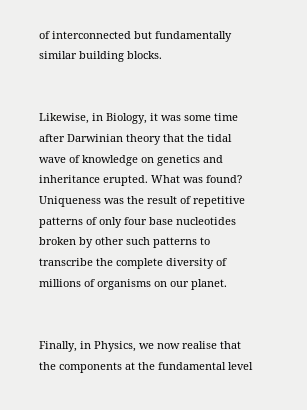of interconnected but fundamentally similar building blocks.


Likewise, in Biology, it was some time after Darwinian theory that the tidal wave of knowledge on genetics and inheritance erupted. What was found? Uniqueness was the result of repetitive patterns of only four base nucleotides broken by other such patterns to transcribe the complete diversity of millions of organisms on our planet.


Finally, in Physics, we now realise that the components at the fundamental level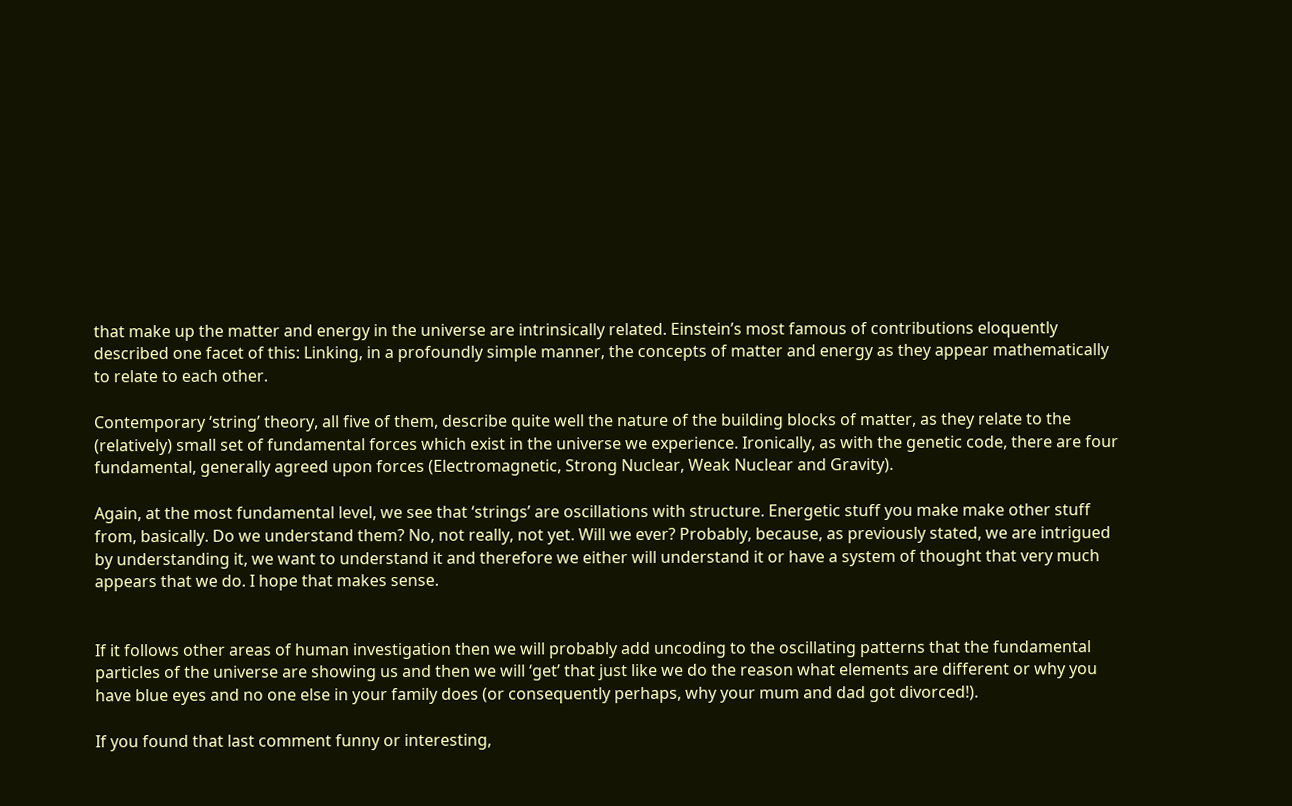that make up the matter and energy in the universe are intrinsically related. Einstein’s most famous of contributions eloquently described one facet of this: Linking, in a profoundly simple manner, the concepts of matter and energy as they appear mathematically to relate to each other.

Contemporary ‘string’ theory, all five of them, describe quite well the nature of the building blocks of matter, as they relate to the (relatively) small set of fundamental forces which exist in the universe we experience. Ironically, as with the genetic code, there are four fundamental, generally agreed upon forces (Electromagnetic, Strong Nuclear, Weak Nuclear and Gravity).

Again, at the most fundamental level, we see that ‘strings’ are oscillations with structure. Energetic stuff you make make other stuff from, basically. Do we understand them? No, not really, not yet. Will we ever? Probably, because, as previously stated, we are intrigued by understanding it, we want to understand it and therefore we either will understand it or have a system of thought that very much appears that we do. I hope that makes sense.


If it follows other areas of human investigation then we will probably add uncoding to the oscillating patterns that the fundamental particles of the universe are showing us and then we will ‘get’ that just like we do the reason what elements are different or why you have blue eyes and no one else in your family does (or consequently perhaps, why your mum and dad got divorced!).

If you found that last comment funny or interesting,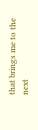that brings me to the next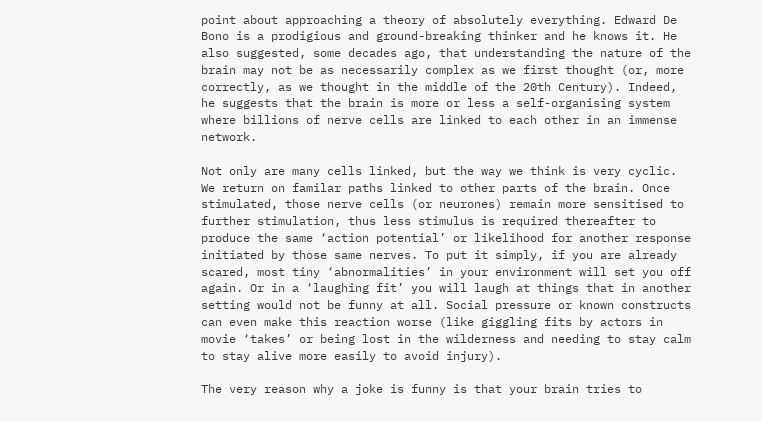point about approaching a theory of absolutely everything. Edward De Bono is a prodigious and ground-breaking thinker and he knows it. He also suggested, some decades ago, that understanding the nature of the brain may not be as necessarily complex as we first thought (or, more correctly, as we thought in the middle of the 20th Century). Indeed, he suggests that the brain is more or less a self-organising system where billions of nerve cells are linked to each other in an immense network.

Not only are many cells linked, but the way we think is very cyclic. We return on familar paths linked to other parts of the brain. Once stimulated, those nerve cells (or neurones) remain more sensitised to further stimulation, thus less stimulus is required thereafter to produce the same ‘action potential’ or likelihood for another response initiated by those same nerves. To put it simply, if you are already scared, most tiny ‘abnormalities’ in your environment will set you off again. Or in a ‘laughing fit’ you will laugh at things that in another setting would not be funny at all. Social pressure or known constructs can even make this reaction worse (like giggling fits by actors in movie ‘takes’ or being lost in the wilderness and needing to stay calm to stay alive more easily to avoid injury).

The very reason why a joke is funny is that your brain tries to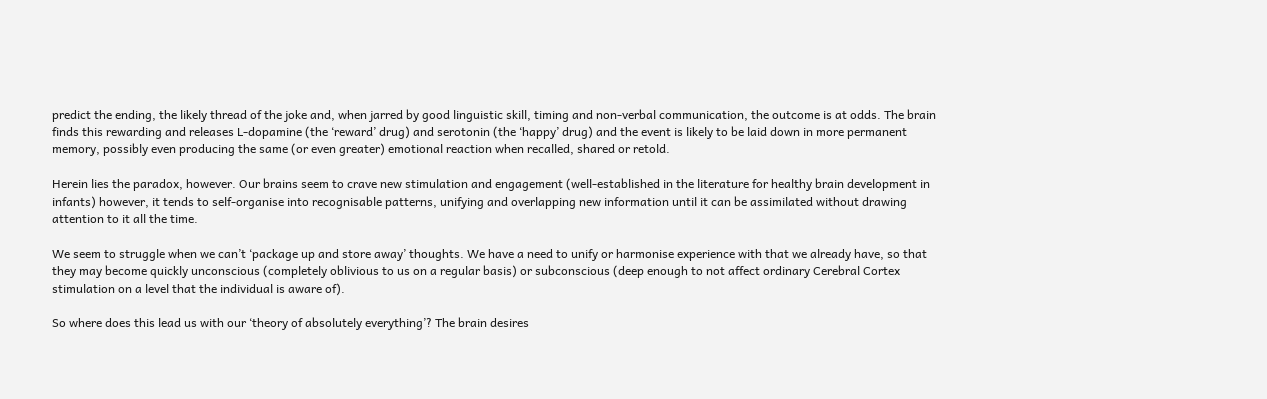predict the ending, the likely thread of the joke and, when jarred by good linguistic skill, timing and non-verbal communication, the outcome is at odds. The brain finds this rewarding and releases L-dopamine (the ‘reward’ drug) and serotonin (the ‘happy’ drug) and the event is likely to be laid down in more permanent memory, possibly even producing the same (or even greater) emotional reaction when recalled, shared or retold.

Herein lies the paradox, however. Our brains seem to crave new stimulation and engagement (well-established in the literature for healthy brain development in infants) however, it tends to self-organise into recognisable patterns, unifying and overlapping new information until it can be assimilated without drawing attention to it all the time.

We seem to struggle when we can’t ‘package up and store away’ thoughts. We have a need to unify or harmonise experience with that we already have, so that they may become quickly unconscious (completely oblivious to us on a regular basis) or subconscious (deep enough to not affect ordinary Cerebral Cortex stimulation on a level that the individual is aware of).

So where does this lead us with our ‘theory of absolutely everything’? The brain desires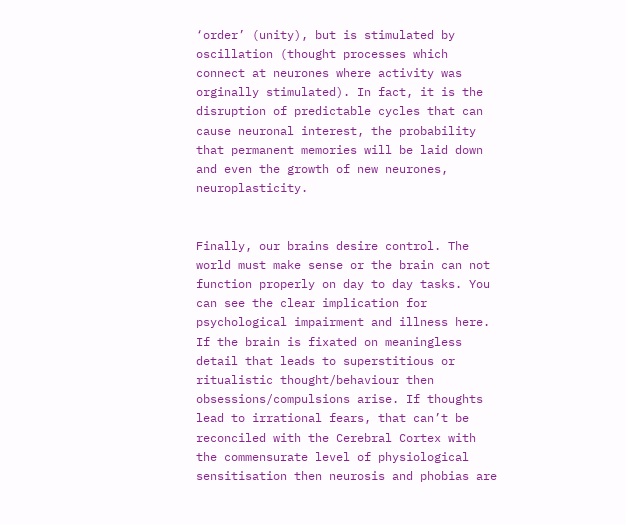‘order’ (unity), but is stimulated by oscillation (thought processes which connect at neurones where activity was orginally stimulated). In fact, it is the disruption of predictable cycles that can cause neuronal interest, the probability that permanent memories will be laid down and even the growth of new neurones, neuroplasticity.


Finally, our brains desire control. The world must make sense or the brain can not function properly on day to day tasks. You can see the clear implication for psychological impairment and illness here. If the brain is fixated on meaningless detail that leads to superstitious or ritualistic thought/behaviour then obsessions/compulsions arise. If thoughts lead to irrational fears, that can’t be reconciled with the Cerebral Cortex with the commensurate level of physiological sensitisation then neurosis and phobias are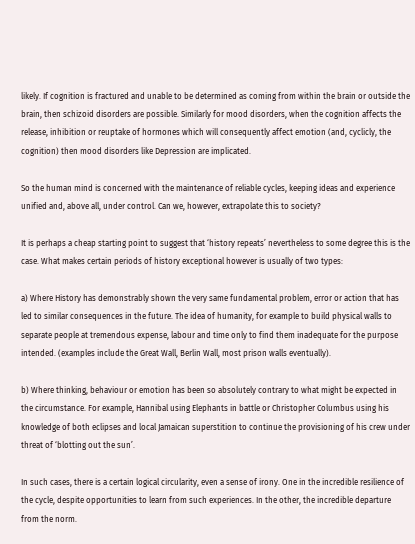likely. If cognition is fractured and unable to be determined as coming from within the brain or outside the brain, then schizoid disorders are possible. Similarly for mood disorders, when the cognition affects the release, inhibition or reuptake of hormones which will consequently affect emotion (and, cyclicly, the cognition) then mood disorders like Depression are implicated.

So the human mind is concerned with the maintenance of reliable cycles, keeping ideas and experience unified and, above all, under control. Can we, however, extrapolate this to society?

It is perhaps a cheap starting point to suggest that ‘history repeats’ nevertheless to some degree this is the case. What makes certain periods of history exceptional however is usually of two types:

a) Where History has demonstrably shown the very same fundamental problem, error or action that has led to similar consequences in the future. The idea of humanity, for example to build physical walls to separate people at tremendous expense, labour and time only to find them inadequate for the purpose intended. (examples include the Great Wall, Berlin Wall, most prison walls eventually).

b) Where thinking, behaviour or emotion has been so absolutely contrary to what might be expected in the circumstance. For example, Hannibal using Elephants in battle or Christopher Columbus using his knowledge of both eclipses and local Jamaican superstition to continue the provisioning of his crew under threat of ‘blotting out the sun’.

In such cases, there is a certain logical circularity, even a sense of irony. One in the incredible resilience of the cycle, despite opportunities to learn from such experiences. In the other, the incredible departure from the norm.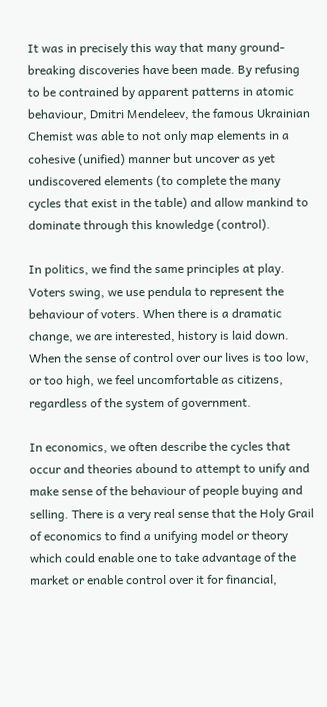It was in precisely this way that many ground-breaking discoveries have been made. By refusing to be contrained by apparent patterns in atomic behaviour, Dmitri Mendeleev, the famous Ukrainian Chemist was able to not only map elements in a cohesive (unified) manner but uncover as yet undiscovered elements (to complete the many cycles that exist in the table) and allow mankind to dominate through this knowledge (control).

In politics, we find the same principles at play. Voters swing, we use pendula to represent the behaviour of voters. When there is a dramatic change, we are interested, history is laid down. When the sense of control over our lives is too low, or too high, we feel uncomfortable as citizens, regardless of the system of government.

In economics, we often describe the cycles that occur and theories abound to attempt to unify and make sense of the behaviour of people buying and selling. There is a very real sense that the Holy Grail of economics to find a unifying model or theory which could enable one to take advantage of the market or enable control over it for financial,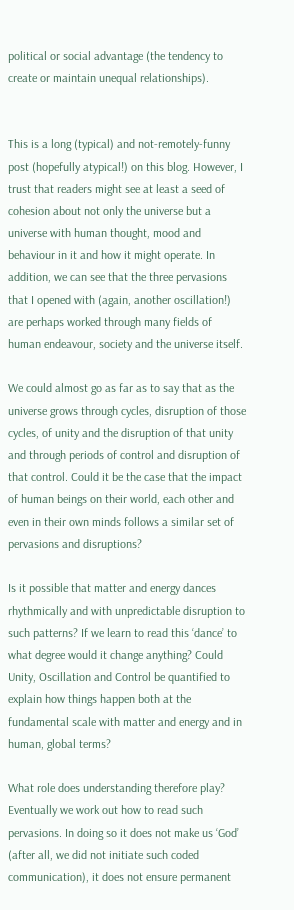political or social advantage (the tendency to create or maintain unequal relationships).


This is a long (typical) and not-remotely-funny post (hopefully atypical!) on this blog. However, I trust that readers might see at least a seed of cohesion about not only the universe but a universe with human thought, mood and behaviour in it and how it might operate. In addition, we can see that the three pervasions that I opened with (again, another oscillation!) are perhaps worked through many fields of human endeavour, society and the universe itself.

We could almost go as far as to say that as the universe grows through cycles, disruption of those cycles, of unity and the disruption of that unity and through periods of control and disruption of that control. Could it be the case that the impact of human beings on their world, each other and even in their own minds follows a similar set of pervasions and disruptions?

Is it possible that matter and energy dances rhythmically and with unpredictable disruption to such patterns? If we learn to read this ‘dance’ to what degree would it change anything? Could Unity, Oscillation and Control be quantified to explain how things happen both at the fundamental scale with matter and energy and in human, global terms?

What role does understanding therefore play? Eventually we work out how to read such pervasions. In doing so it does not make us ‘God’ (after all, we did not initiate such coded communication), it does not ensure permanent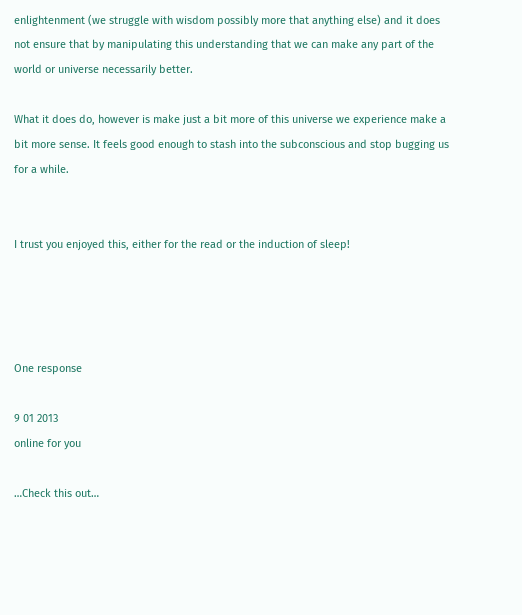enlightenment (we struggle with wisdom possibly more that anything else) and it does not ensure that by manipulating this understanding that we can make any part of the world or universe necessarily better.

What it does do, however is make just a bit more of this universe we experience make a bit more sense. It feels good enough to stash into the subconscious and stop bugging us for a while.


I trust you enjoyed this, either for the read or the induction of sleep!




One response

9 01 2013
online for you

…Check this out…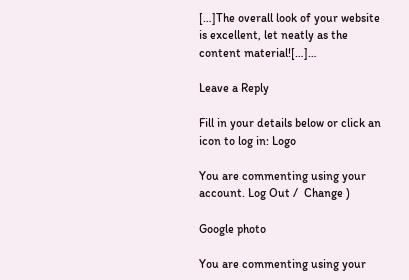[…]The overall look of your website is excellent, let neatly as the content material![…]…

Leave a Reply

Fill in your details below or click an icon to log in: Logo

You are commenting using your account. Log Out /  Change )

Google photo

You are commenting using your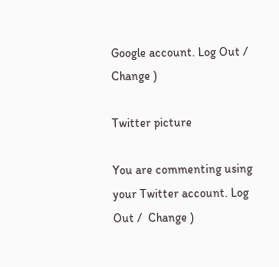Google account. Log Out /  Change )

Twitter picture

You are commenting using your Twitter account. Log Out /  Change )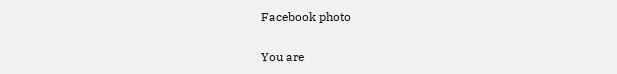Facebook photo

You are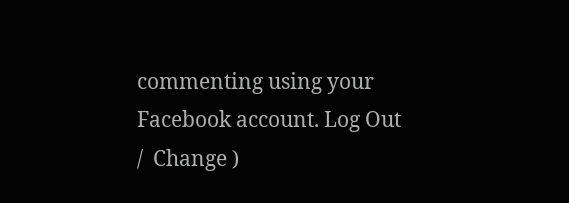commenting using your Facebook account. Log Out /  Change )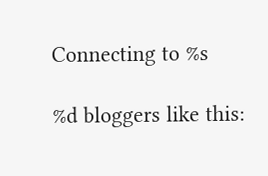Connecting to %s

%d bloggers like this: